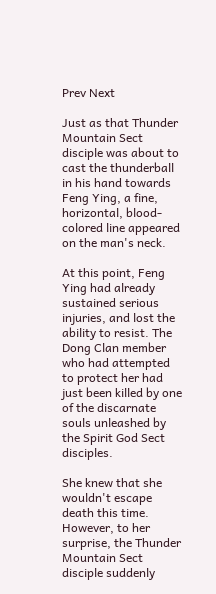Prev Next

Just as that Thunder Mountain Sect disciple was about to cast the thunderball in his hand towards Feng Ying, a fine, horizontal, blood-colored line appeared on the man's neck.

At this point, Feng Ying had already sustained serious injuries, and lost the ability to resist. The Dong Clan member who had attempted to protect her had just been killed by one of the discarnate souls unleashed by the Spirit God Sect disciples.

She knew that she wouldn't escape death this time. However, to her surprise, the Thunder Mountain Sect disciple suddenly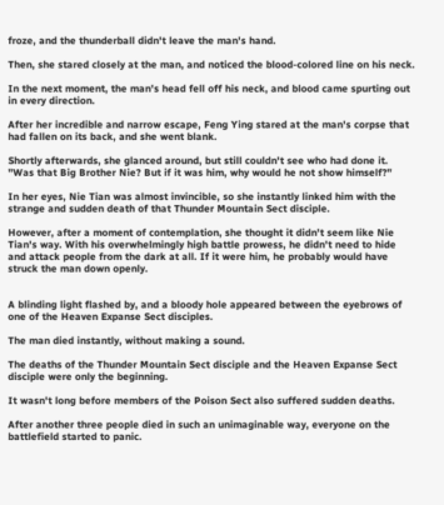froze, and the thunderball didn't leave the man's hand.

Then, she stared closely at the man, and noticed the blood-colored line on his neck.

In the next moment, the man's head fell off his neck, and blood came spurting out in every direction.

After her incredible and narrow escape, Feng Ying stared at the man's corpse that had fallen on its back, and she went blank.

Shortly afterwards, she glanced around, but still couldn't see who had done it. "Was that Big Brother Nie? But if it was him, why would he not show himself?"

In her eyes, Nie Tian was almost invincible, so she instantly linked him with the strange and sudden death of that Thunder Mountain Sect disciple.

However, after a moment of contemplation, she thought it didn't seem like Nie Tian's way. With his overwhelmingly high battle prowess, he didn't need to hide and attack people from the dark at all. If it were him, he probably would have struck the man down openly.


A blinding light flashed by, and a bloody hole appeared between the eyebrows of one of the Heaven Expanse Sect disciples.

The man died instantly, without making a sound.

The deaths of the Thunder Mountain Sect disciple and the Heaven Expanse Sect disciple were only the beginning.

It wasn't long before members of the Poison Sect also suffered sudden deaths.

After another three people died in such an unimaginable way, everyone on the battlefield started to panic.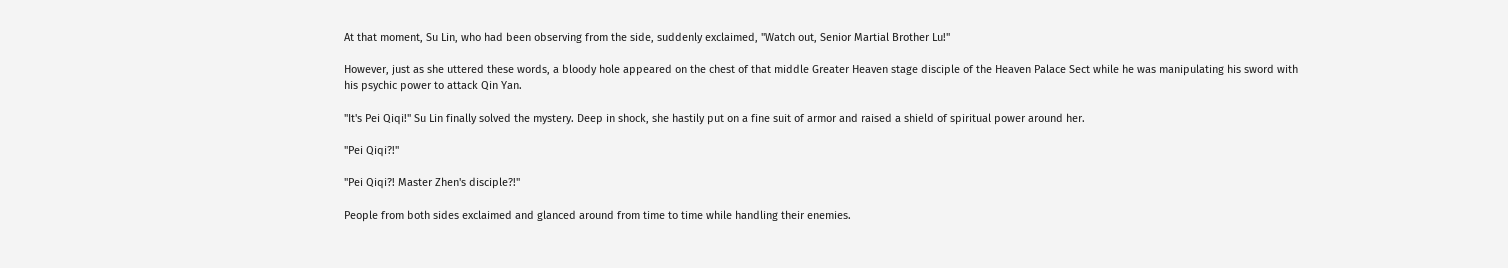At that moment, Su Lin, who had been observing from the side, suddenly exclaimed, "Watch out, Senior Martial Brother Lu!"

However, just as she uttered these words, a bloody hole appeared on the chest of that middle Greater Heaven stage disciple of the Heaven Palace Sect while he was manipulating his sword with his psychic power to attack Qin Yan.

"It's Pei Qiqi!" Su Lin finally solved the mystery. Deep in shock, she hastily put on a fine suit of armor and raised a shield of spiritual power around her.

"Pei Qiqi?!"

"Pei Qiqi?! Master Zhen's disciple?!"

People from both sides exclaimed and glanced around from time to time while handling their enemies.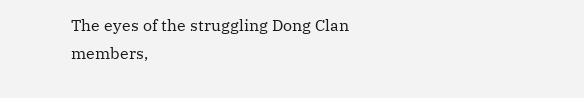The eyes of the struggling Dong Clan members,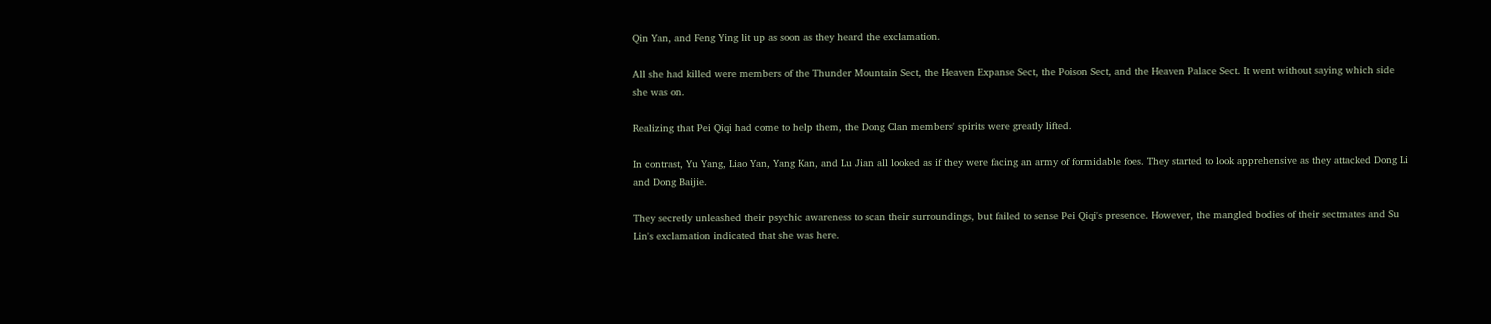Qin Yan, and Feng Ying lit up as soon as they heard the exclamation.

All she had killed were members of the Thunder Mountain Sect, the Heaven Expanse Sect, the Poison Sect, and the Heaven Palace Sect. It went without saying which side she was on.

Realizing that Pei Qiqi had come to help them, the Dong Clan members' spirits were greatly lifted.

In contrast, Yu Yang, Liao Yan, Yang Kan, and Lu Jian all looked as if they were facing an army of formidable foes. They started to look apprehensive as they attacked Dong Li and Dong Baijie.

They secretly unleashed their psychic awareness to scan their surroundings, but failed to sense Pei Qiqi's presence. However, the mangled bodies of their sectmates and Su Lin's exclamation indicated that she was here.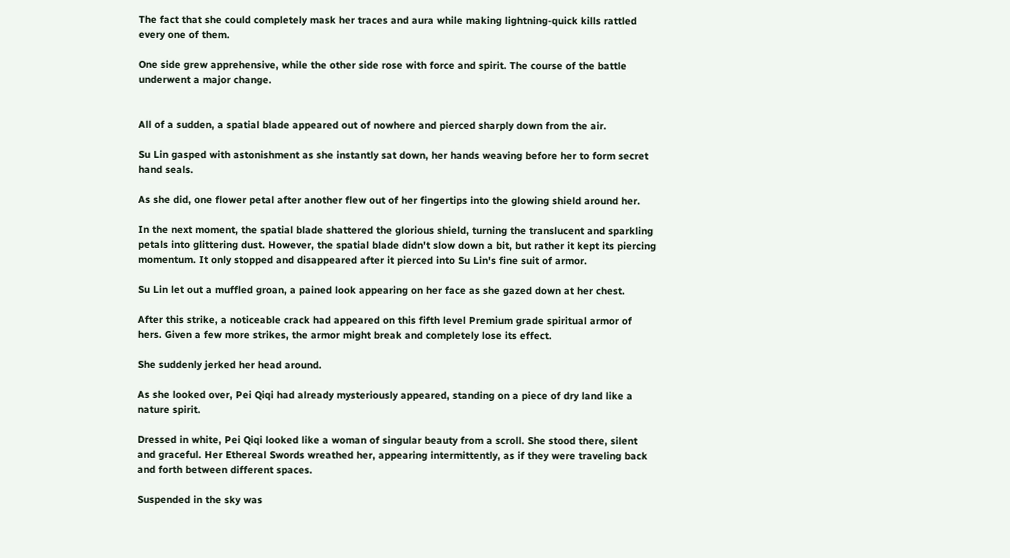The fact that she could completely mask her traces and aura while making lightning-quick kills rattled every one of them.

One side grew apprehensive, while the other side rose with force and spirit. The course of the battle underwent a major change.


All of a sudden, a spatial blade appeared out of nowhere and pierced sharply down from the air.

Su Lin gasped with astonishment as she instantly sat down, her hands weaving before her to form secret hand seals.

As she did, one flower petal after another flew out of her fingertips into the glowing shield around her.

In the next moment, the spatial blade shattered the glorious shield, turning the translucent and sparkling petals into glittering dust. However, the spatial blade didn't slow down a bit, but rather it kept its piercing momentum. It only stopped and disappeared after it pierced into Su Lin's fine suit of armor.

Su Lin let out a muffled groan, a pained look appearing on her face as she gazed down at her chest.

After this strike, a noticeable crack had appeared on this fifth level Premium grade spiritual armor of hers. Given a few more strikes, the armor might break and completely lose its effect.

She suddenly jerked her head around.

As she looked over, Pei Qiqi had already mysteriously appeared, standing on a piece of dry land like a nature spirit.

Dressed in white, Pei Qiqi looked like a woman of singular beauty from a scroll. She stood there, silent and graceful. Her Ethereal Swords wreathed her, appearing intermittently, as if they were traveling back and forth between different spaces.

Suspended in the sky was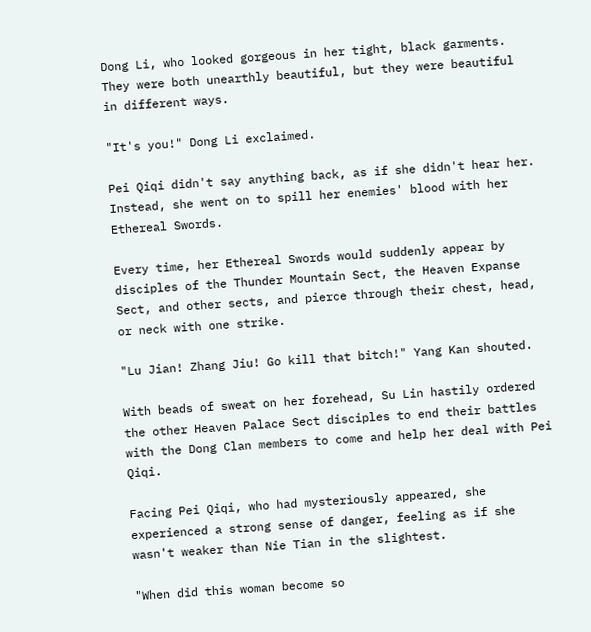Dong Li, who looked gorgeous in her tight, black garments. They were both unearthly beautiful, but they were beautiful in different ways.

"It's you!" Dong Li exclaimed.

Pei Qiqi didn't say anything back, as if she didn't hear her. Instead, she went on to spill her enemies' blood with her Ethereal Swords.

Every time, her Ethereal Swords would suddenly appear by disciples of the Thunder Mountain Sect, the Heaven Expanse Sect, and other sects, and pierce through their chest, head, or neck with one strike.

"Lu Jian! Zhang Jiu! Go kill that bitch!" Yang Kan shouted.

With beads of sweat on her forehead, Su Lin hastily ordered the other Heaven Palace Sect disciples to end their battles with the Dong Clan members to come and help her deal with Pei Qiqi.

Facing Pei Qiqi, who had mysteriously appeared, she experienced a strong sense of danger, feeling as if she wasn't weaker than Nie Tian in the slightest.

"When did this woman become so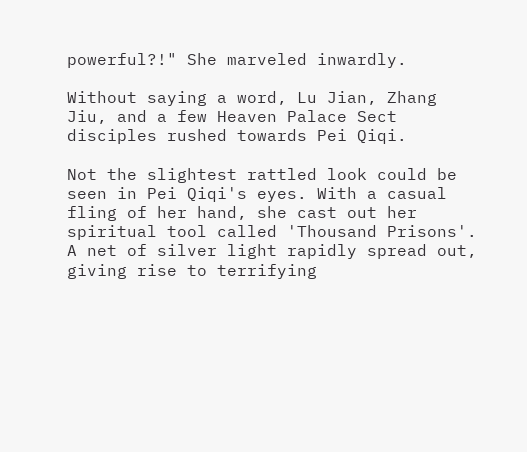powerful?!" She marveled inwardly.

Without saying a word, Lu Jian, Zhang Jiu, and a few Heaven Palace Sect disciples rushed towards Pei Qiqi.

Not the slightest rattled look could be seen in Pei Qiqi's eyes. With a casual fling of her hand, she cast out her spiritual tool called 'Thousand Prisons'. A net of silver light rapidly spread out, giving rise to terrifying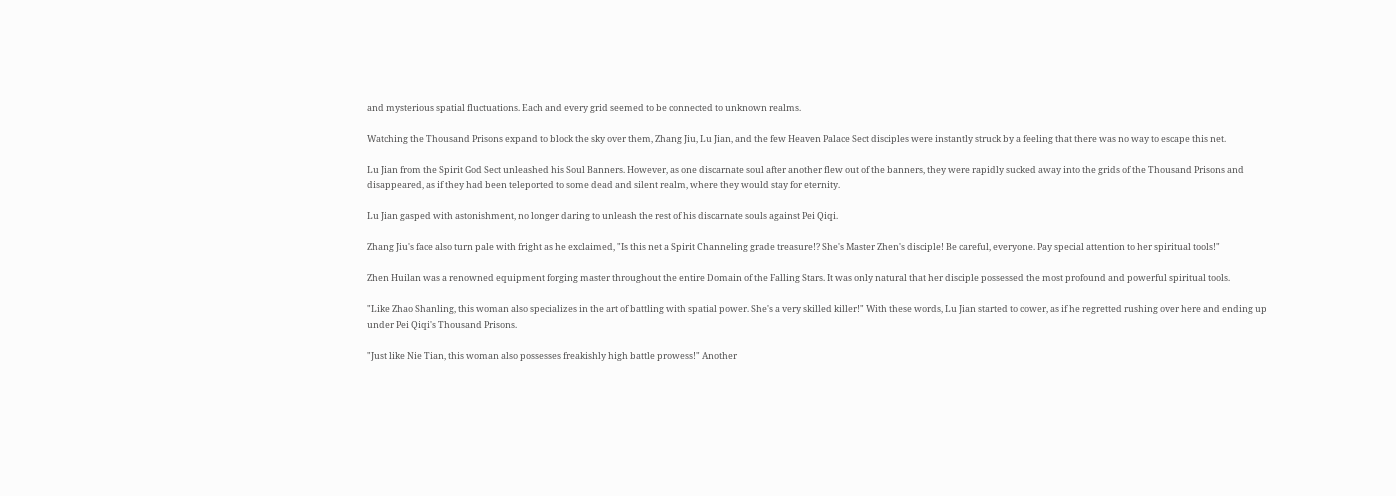and mysterious spatial fluctuations. Each and every grid seemed to be connected to unknown realms.

Watching the Thousand Prisons expand to block the sky over them, Zhang Jiu, Lu Jian, and the few Heaven Palace Sect disciples were instantly struck by a feeling that there was no way to escape this net.

Lu Jian from the Spirit God Sect unleashed his Soul Banners. However, as one discarnate soul after another flew out of the banners, they were rapidly sucked away into the grids of the Thousand Prisons and disappeared, as if they had been teleported to some dead and silent realm, where they would stay for eternity.

Lu Jian gasped with astonishment, no longer daring to unleash the rest of his discarnate souls against Pei Qiqi.

Zhang Jiu's face also turn pale with fright as he exclaimed, "Is this net a Spirit Channeling grade treasure!? She's Master Zhen's disciple! Be careful, everyone. Pay special attention to her spiritual tools!"

Zhen Huilan was a renowned equipment forging master throughout the entire Domain of the Falling Stars. It was only natural that her disciple possessed the most profound and powerful spiritual tools.

"Like Zhao Shanling, this woman also specializes in the art of battling with spatial power. She's a very skilled killer!" With these words, Lu Jian started to cower, as if he regretted rushing over here and ending up under Pei Qiqi's Thousand Prisons.

"Just like Nie Tian, this woman also possesses freakishly high battle prowess!" Another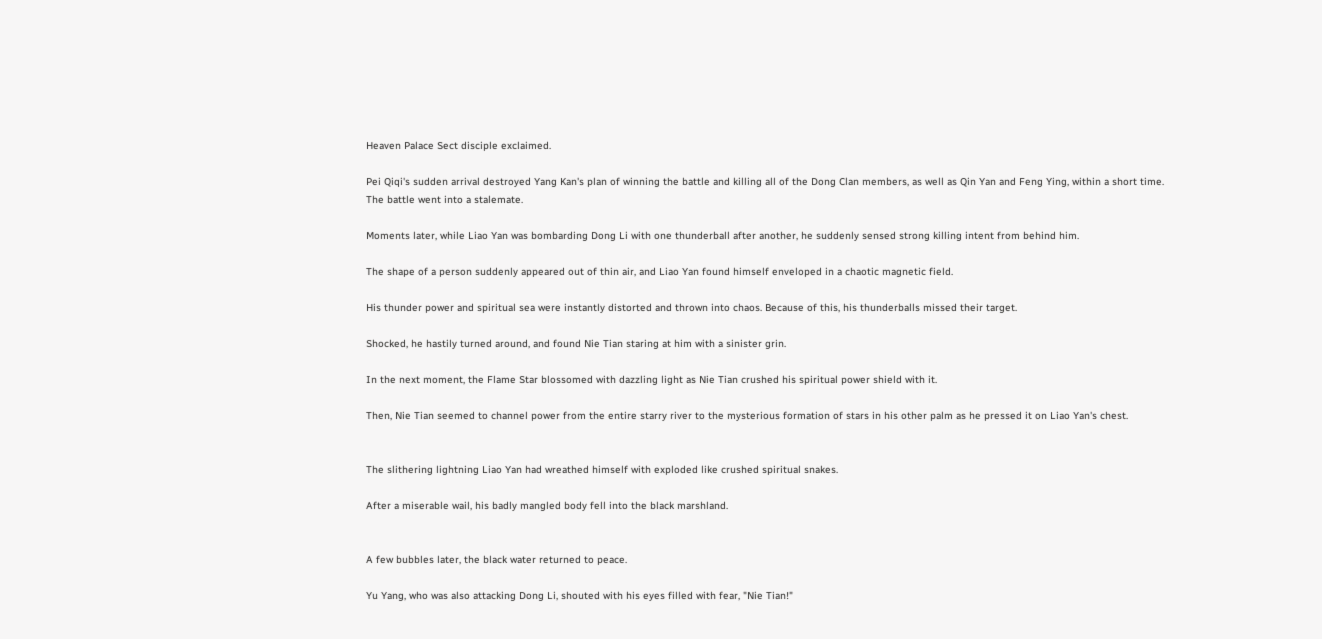Heaven Palace Sect disciple exclaimed.

Pei Qiqi's sudden arrival destroyed Yang Kan's plan of winning the battle and killing all of the Dong Clan members, as well as Qin Yan and Feng Ying, within a short time. The battle went into a stalemate.

Moments later, while Liao Yan was bombarding Dong Li with one thunderball after another, he suddenly sensed strong killing intent from behind him.

The shape of a person suddenly appeared out of thin air, and Liao Yan found himself enveloped in a chaotic magnetic field.

His thunder power and spiritual sea were instantly distorted and thrown into chaos. Because of this, his thunderballs missed their target.

Shocked, he hastily turned around, and found Nie Tian staring at him with a sinister grin.

In the next moment, the Flame Star blossomed with dazzling light as Nie Tian crushed his spiritual power shield with it.

Then, Nie Tian seemed to channel power from the entire starry river to the mysterious formation of stars in his other palm as he pressed it on Liao Yan's chest.


The slithering lightning Liao Yan had wreathed himself with exploded like crushed spiritual snakes.

After a miserable wail, his badly mangled body fell into the black marshland.


A few bubbles later, the black water returned to peace.

Yu Yang, who was also attacking Dong Li, shouted with his eyes filled with fear, "Nie Tian!"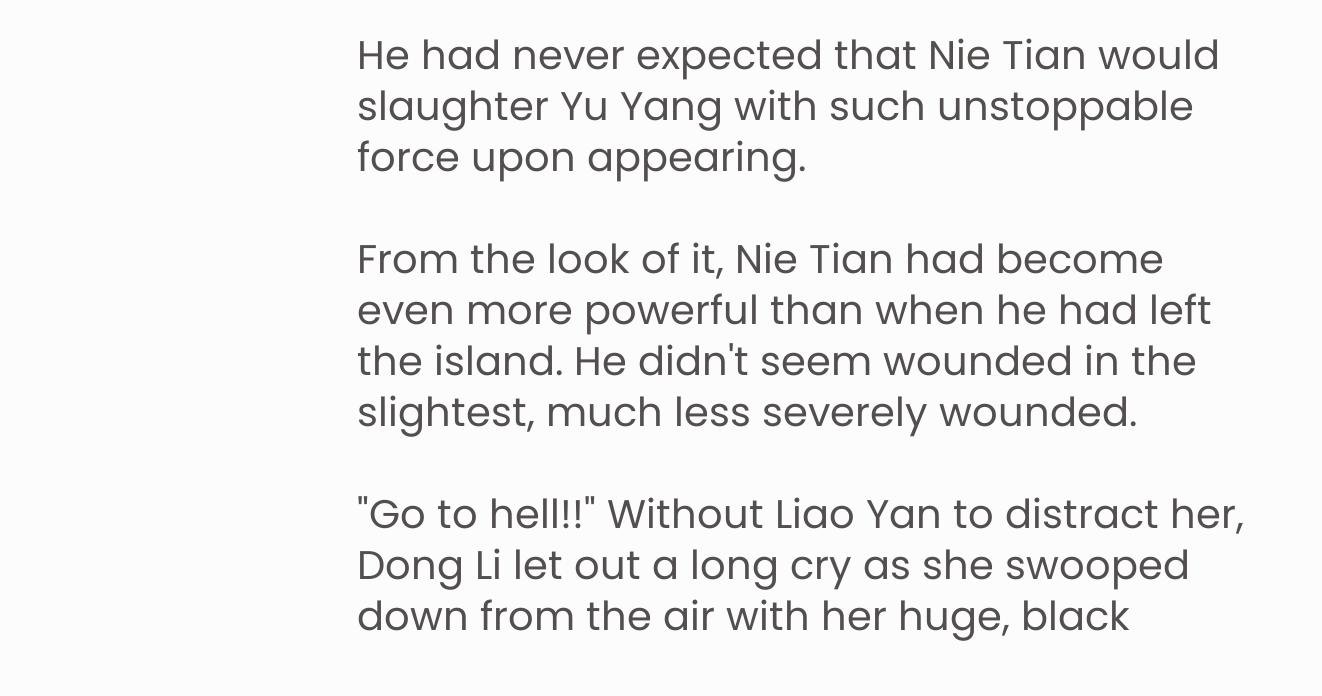He had never expected that Nie Tian would slaughter Yu Yang with such unstoppable force upon appearing.

From the look of it, Nie Tian had become even more powerful than when he had left the island. He didn't seem wounded in the slightest, much less severely wounded.

"Go to hell!!" Without Liao Yan to distract her, Dong Li let out a long cry as she swooped down from the air with her huge, black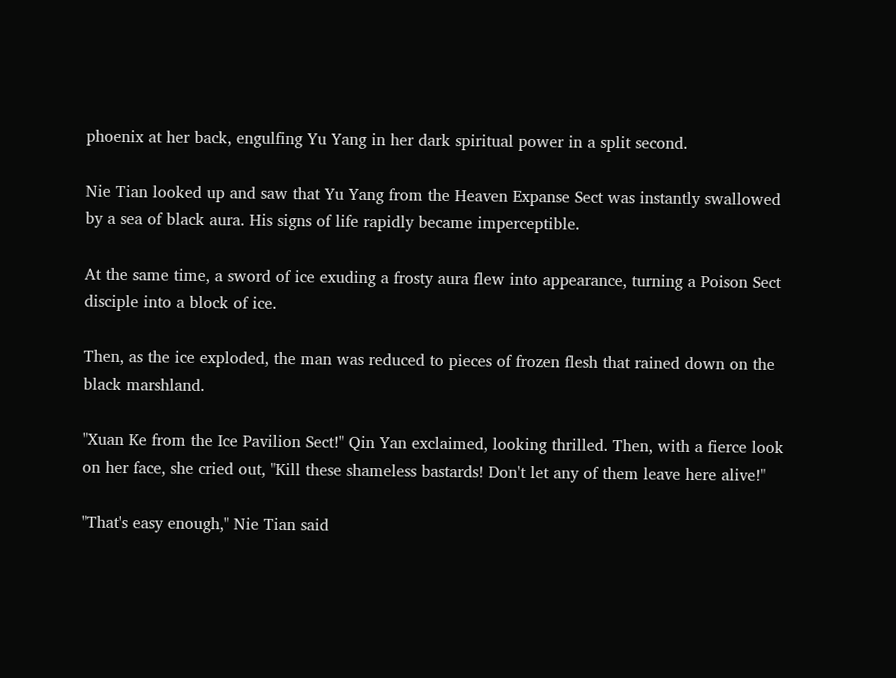phoenix at her back, engulfing Yu Yang in her dark spiritual power in a split second.

Nie Tian looked up and saw that Yu Yang from the Heaven Expanse Sect was instantly swallowed by a sea of black aura. His signs of life rapidly became imperceptible.

At the same time, a sword of ice exuding a frosty aura flew into appearance, turning a Poison Sect disciple into a block of ice.

Then, as the ice exploded, the man was reduced to pieces of frozen flesh that rained down on the black marshland.

"Xuan Ke from the Ice Pavilion Sect!" Qin Yan exclaimed, looking thrilled. Then, with a fierce look on her face, she cried out, "Kill these shameless bastards! Don't let any of them leave here alive!"

"That's easy enough," Nie Tian said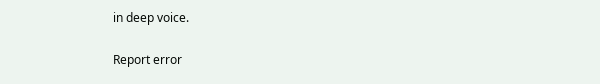in deep voice.

Report error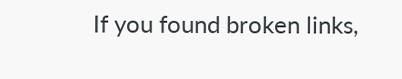If you found broken links,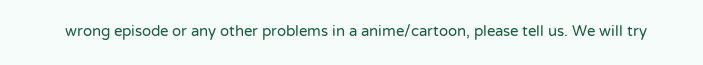wrong episode or any other problems in a anime/cartoon, please tell us. We will try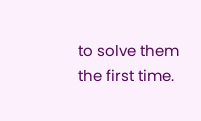to solve them the first time.